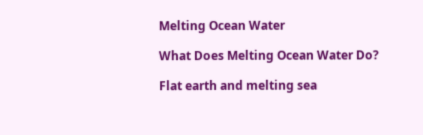Melting Ocean Water

What Does Melting Ocean Water Do?

Flat earth and melting sea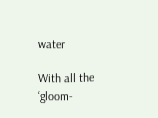water

With all the ‘gloom-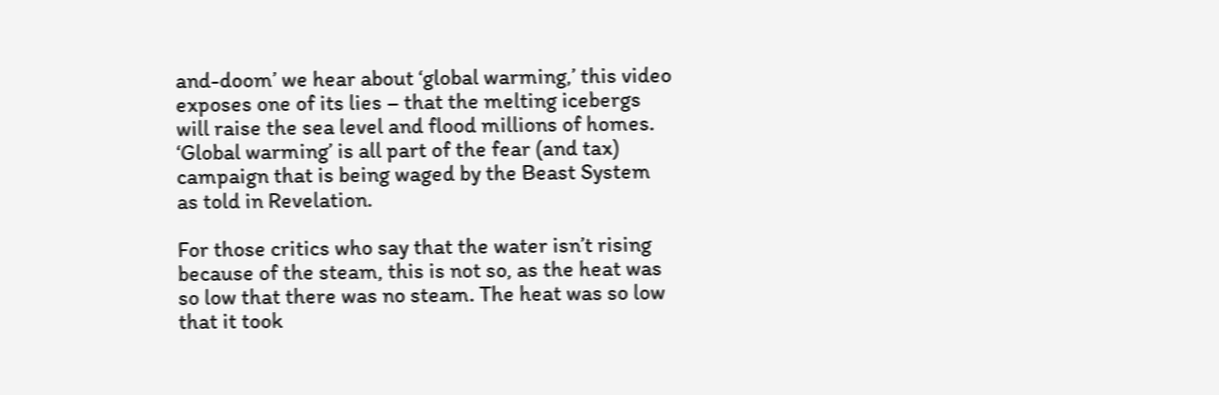and-doom’ we hear about ‘global warming,’ this video exposes one of its lies – that the melting icebergs will raise the sea level and flood millions of homes. ‘Global warming’ is all part of the fear (and tax) campaign that is being waged by the Beast System as told in Revelation.

For those critics who say that the water isn’t rising because of the steam, this is not so, as the heat was so low that there was no steam. The heat was so low that it took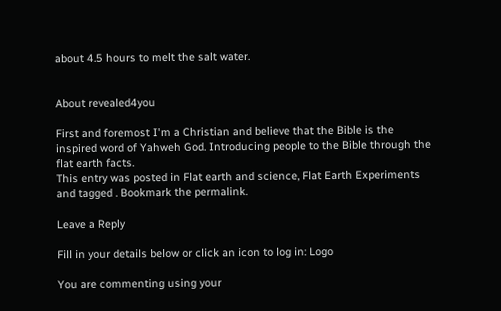about 4.5 hours to melt the salt water.


About revealed4you

First and foremost I'm a Christian and believe that the Bible is the inspired word of Yahweh God. Introducing people to the Bible through the flat earth facts.
This entry was posted in Flat earth and science, Flat Earth Experiments and tagged . Bookmark the permalink.

Leave a Reply

Fill in your details below or click an icon to log in: Logo

You are commenting using your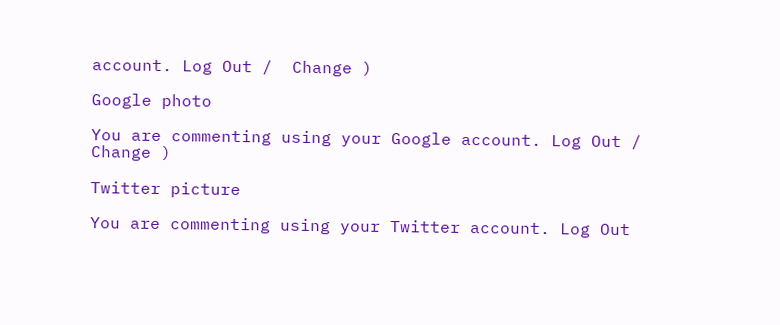account. Log Out /  Change )

Google photo

You are commenting using your Google account. Log Out /  Change )

Twitter picture

You are commenting using your Twitter account. Log Out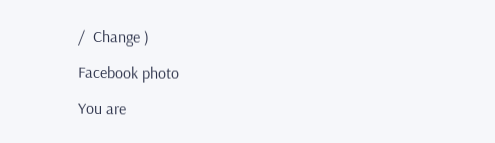/  Change )

Facebook photo

You are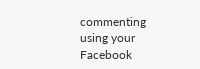commenting using your Facebook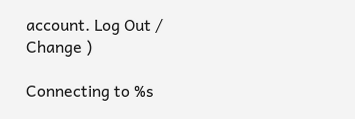account. Log Out /  Change )

Connecting to %s